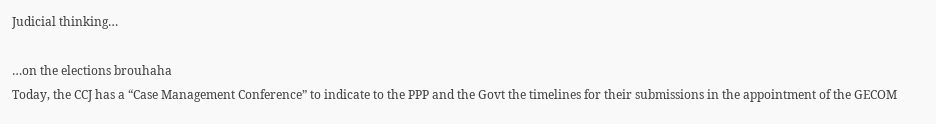Judicial thinking…

…on the elections brouhaha
Today, the CCJ has a “Case Management Conference” to indicate to the PPP and the Govt the timelines for their submissions in the appointment of the GECOM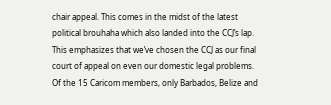chair appeal. This comes in the midst of the latest political brouhaha which also landed into the CCJ’s lap. This emphasizes that we’ve chosen the CCJ as our final court of appeal on even our domestic legal problems.
Of the 15 Caricom members, only Barbados, Belize and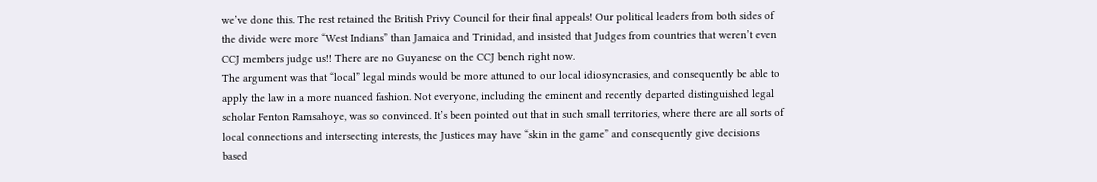we’ve done this. The rest retained the British Privy Council for their final appeals! Our political leaders from both sides of the divide were more “West Indians” than Jamaica and Trinidad, and insisted that Judges from countries that weren’t even CCJ members judge us!! There are no Guyanese on the CCJ bench right now.
The argument was that “local” legal minds would be more attuned to our local idiosyncrasies, and consequently be able to apply the law in a more nuanced fashion. Not everyone, including the eminent and recently departed distinguished legal scholar Fenton Ramsahoye, was so convinced. It’s been pointed out that in such small territories, where there are all sorts of local connections and intersecting interests, the Justices may have “skin in the game” and consequently give decisions based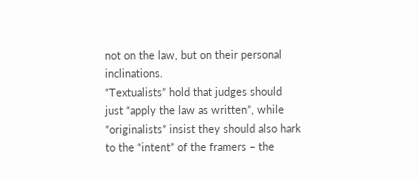not on the law, but on their personal inclinations.
“Textualists” hold that judges should just “apply the law as written”, while “originalists” insist they should also hark to the “intent” of the framers – the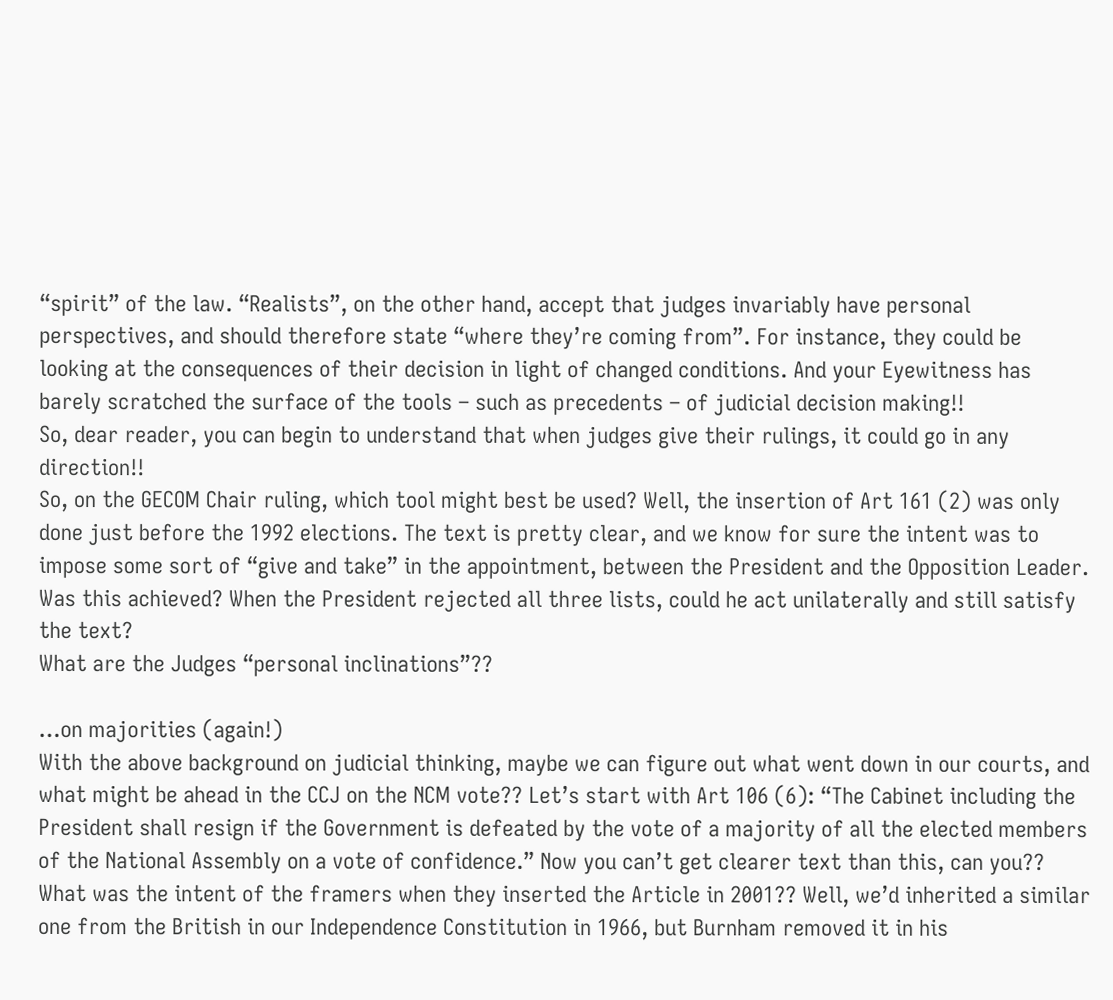“spirit” of the law. “Realists”, on the other hand, accept that judges invariably have personal perspectives, and should therefore state “where they’re coming from”. For instance, they could be looking at the consequences of their decision in light of changed conditions. And your Eyewitness has barely scratched the surface of the tools – such as precedents – of judicial decision making!!
So, dear reader, you can begin to understand that when judges give their rulings, it could go in any direction!!
So, on the GECOM Chair ruling, which tool might best be used? Well, the insertion of Art 161 (2) was only done just before the 1992 elections. The text is pretty clear, and we know for sure the intent was to impose some sort of “give and take” in the appointment, between the President and the Opposition Leader. Was this achieved? When the President rejected all three lists, could he act unilaterally and still satisfy the text?
What are the Judges “personal inclinations”??

…on majorities (again!)
With the above background on judicial thinking, maybe we can figure out what went down in our courts, and what might be ahead in the CCJ on the NCM vote?? Let’s start with Art 106 (6): “The Cabinet including the President shall resign if the Government is defeated by the vote of a majority of all the elected members of the National Assembly on a vote of confidence.” Now you can’t get clearer text than this, can you??
What was the intent of the framers when they inserted the Article in 2001?? Well, we’d inherited a similar one from the British in our Independence Constitution in 1966, but Burnham removed it in his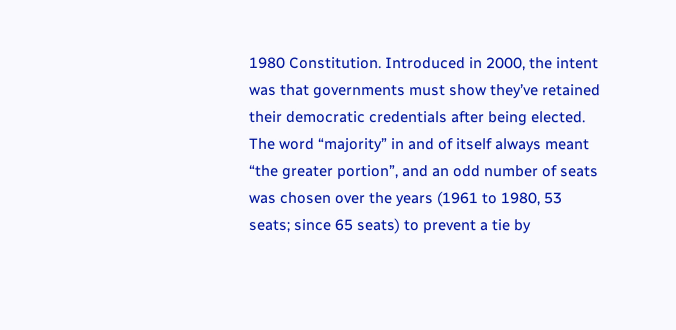1980 Constitution. Introduced in 2000, the intent was that governments must show they’ve retained their democratic credentials after being elected.
The word “majority” in and of itself always meant “the greater portion”, and an odd number of seats was chosen over the years (1961 to 1980, 53 seats; since 65 seats) to prevent a tie by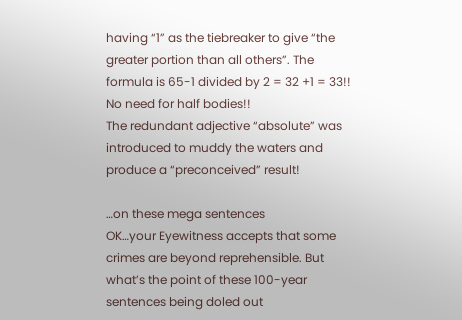having “1” as the tiebreaker to give “the greater portion than all others”. The formula is 65-1 divided by 2 = 32 +1 = 33!! No need for half bodies!!
The redundant adjective “absolute” was introduced to muddy the waters and produce a “preconceived” result!

…on these mega sentences
OK…your Eyewitness accepts that some crimes are beyond reprehensible. But what’s the point of these 100-year sentences being doled out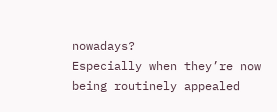nowadays?
Especially when they’re now being routinely appealed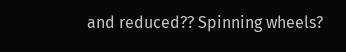and reduced?? Spinning wheels?